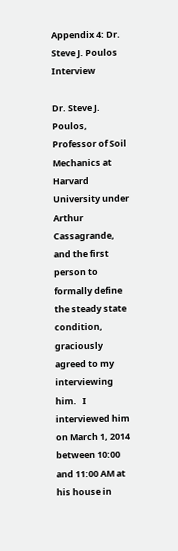Appendix 4: Dr. Steve J. Poulos Interview

Dr. Steve J. Poulos, Professor of Soil Mechanics at Harvard University under Arthur Cassagrande, and the first person to formally define the steady state condition, graciously agreed to my interviewing him.   I interviewed him on March 1, 2014 between 10:00 and 11:00 AM at his house in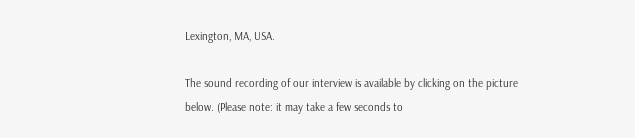Lexington, MA, USA.

The sound recording of our interview is available by clicking on the picture below. (Please note: it may take a few seconds to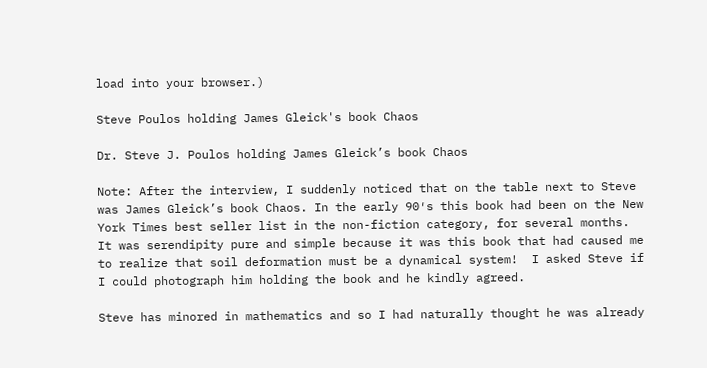load into your browser.)

Steve Poulos holding James Gleick's book Chaos

Dr. Steve J. Poulos holding James Gleick’s book Chaos

Note: After the interview, I suddenly noticed that on the table next to Steve was James Gleick’s book Chaos. In the early 90′s this book had been on the New York Times best seller list in the non-fiction category, for several months. It was serendipity pure and simple because it was this book that had caused me to realize that soil deformation must be a dynamical system!  I asked Steve if I could photograph him holding the book and he kindly agreed.

Steve has minored in mathematics and so I had naturally thought he was already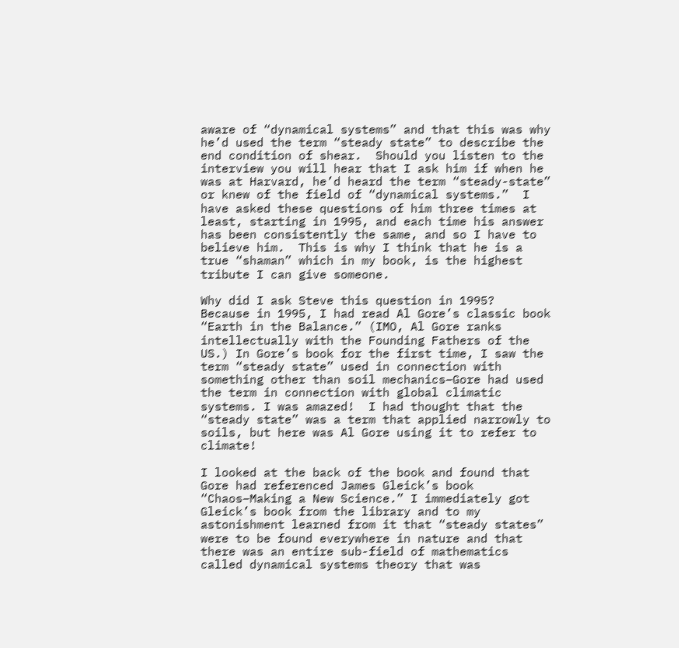aware of “dynamical systems” and that this was why he’d used the term “steady state” to describe the end condition of shear.  Should you listen to the interview you will hear that I ask him if when he was at Harvard, he’d heard the term “steady-state” or knew of the field of “dynamical systems.”  I have asked these questions of him three times at least, starting in 1995, and each time his answer has been consistently the same, and so I have to believe him.  This is why I think that he is a true “shaman” which in my book, is the highest tribute I can give someone.

Why did I ask Steve this question in 1995?  Because in 1995, I had read Al Gore’s classic book “Earth in the Balance.” (IMO, Al Gore ranks intellectually with the Founding Fathers of the US.) In Gore’s book for the first time, I saw the term “steady state” used in connection with something other than soil mechanics–Gore had used the term in connection with global climatic systems. I was amazed!  I had thought that the “steady state” was a term that applied narrowly to soils, but here was Al Gore using it to refer to climate!

I looked at the back of the book and found that Gore had referenced James Gleick’s book “Chaos–Making a New Science.” I immediately got Gleick’s book from the library and to my astonishment learned from it that “steady states” were to be found everywhere in nature and that there was an entire sub-field of mathematics called dynamical systems theory that was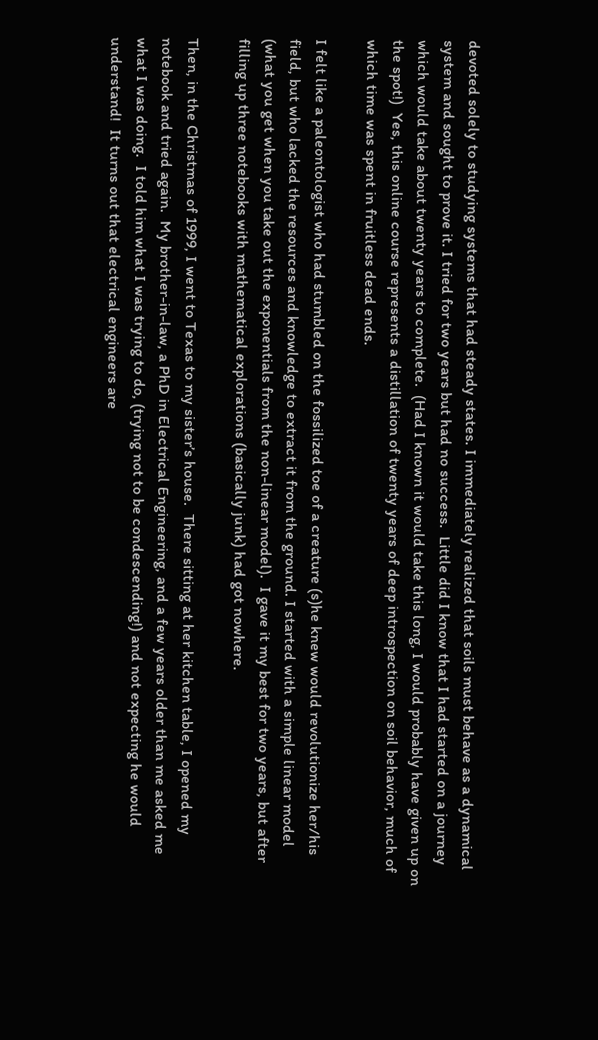devoted solely to studying systems that had steady states. I immediately realized that soils must behave as a dynamical system and sought to prove it. I tried for two years but had no success.  Little did I know that I had started on a journey which would take about twenty years to complete.  (Had I known it would take this long, I would probably have given up on the spot!)  Yes, this online course represents a distillation of twenty years of deep introspection on soil behavior, much of which time was spent in fruitless dead ends.

I felt like a paleontologist who had stumbled on the fossilized toe of a creature (s)he knew would revolutionize her/his field, but who lacked the resources and knowledge to extract it from the ground. I started with a simple linear model (what you get when you take out the exponentials from the non-linear model).  I gave it my best for two years, but after filling up three notebooks with mathematical explorations (basically junk) had got nowhere.

Then, in the Christmas of 1999, I went to Texas to my sister’s house.  There sitting at her kitchen table, I opened my notebook and tried again.  My brother-in-law, a PhD in Electrical Engineering, and a few years older than me asked me what I was doing.  I told him what I was trying to do, (trying not to be condescending!) and not expecting he would understand!  It turns out that electrical engineers are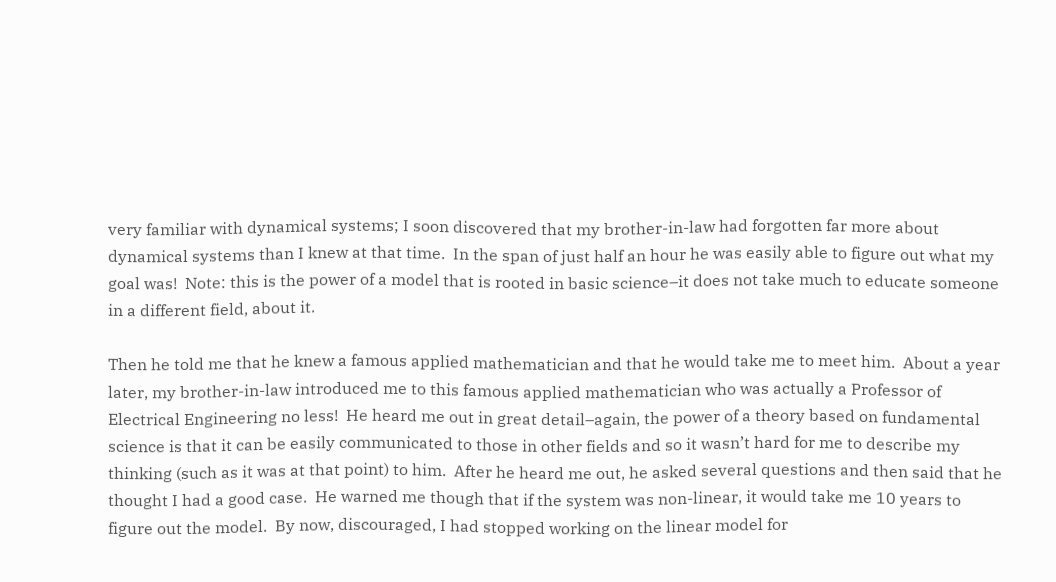very familiar with dynamical systems; I soon discovered that my brother-in-law had forgotten far more about dynamical systems than I knew at that time.  In the span of just half an hour he was easily able to figure out what my goal was!  Note: this is the power of a model that is rooted in basic science–it does not take much to educate someone in a different field, about it.

Then he told me that he knew a famous applied mathematician and that he would take me to meet him.  About a year later, my brother-in-law introduced me to this famous applied mathematician who was actually a Professor of Electrical Engineering no less!  He heard me out in great detail–again, the power of a theory based on fundamental science is that it can be easily communicated to those in other fields and so it wasn’t hard for me to describe my thinking (such as it was at that point) to him.  After he heard me out, he asked several questions and then said that he thought I had a good case.  He warned me though that if the system was non-linear, it would take me 10 years to figure out the model.  By now, discouraged, I had stopped working on the linear model for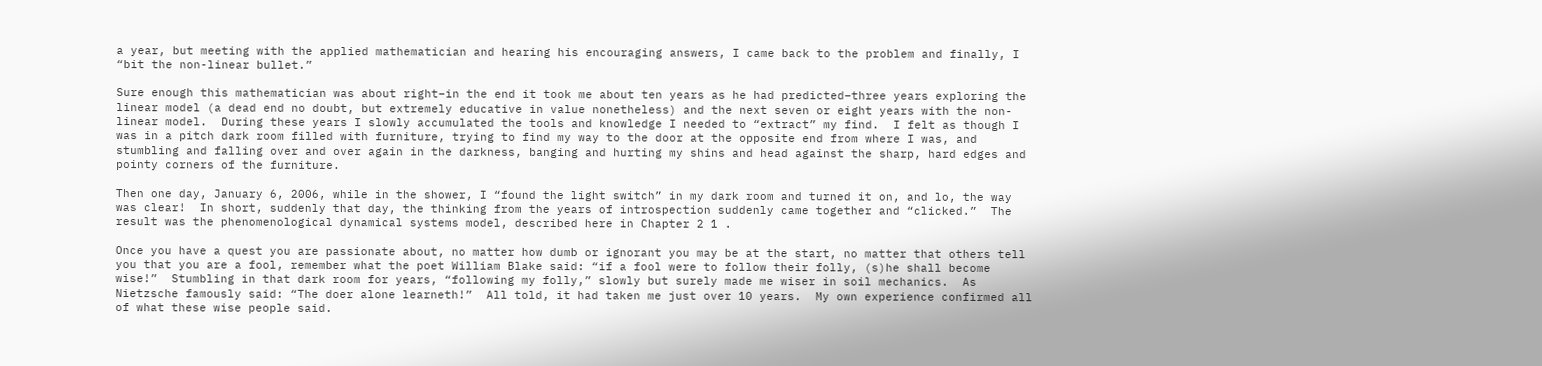a year, but meeting with the applied mathematician and hearing his encouraging answers, I came back to the problem and finally, I “bit the non-linear bullet.”

Sure enough this mathematician was about right–in the end it took me about ten years as he had predicted–three years exploring the linear model (a dead end no doubt, but extremely educative in value nonetheless) and the next seven or eight years with the non-linear model.  During these years I slowly accumulated the tools and knowledge I needed to “extract” my find.  I felt as though I was in a pitch dark room filled with furniture, trying to find my way to the door at the opposite end from where I was, and stumbling and falling over and over again in the darkness, banging and hurting my shins and head against the sharp, hard edges and pointy corners of the furniture.

Then one day, January 6, 2006, while in the shower, I “found the light switch” in my dark room and turned it on, and lo, the way was clear!  In short, suddenly that day, the thinking from the years of introspection suddenly came together and “clicked.”  The result was the phenomenological dynamical systems model, described here in Chapter 2 1 .

Once you have a quest you are passionate about, no matter how dumb or ignorant you may be at the start, no matter that others tell you that you are a fool, remember what the poet William Blake said: “if a fool were to follow their folly, (s)he shall become wise!”  Stumbling in that dark room for years, “following my folly,” slowly but surely made me wiser in soil mechanics.  As Nietzsche famously said: “The doer alone learneth!”  All told, it had taken me just over 10 years.  My own experience confirmed all of what these wise people said.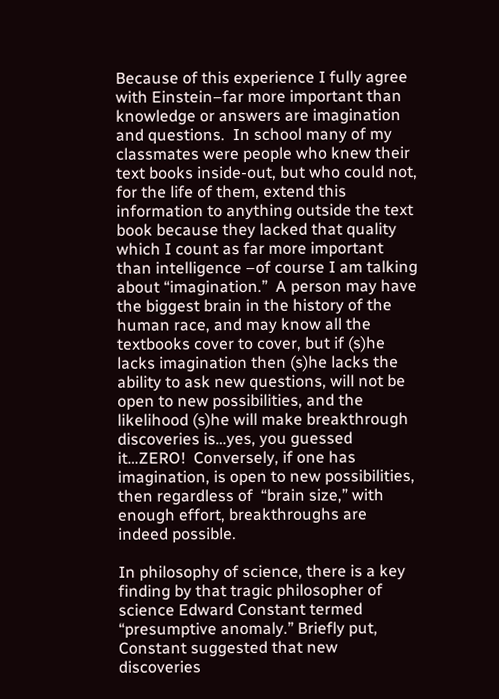Because of this experience I fully agree with Einstein–far more important than knowledge or answers are imagination and questions.  In school many of my classmates were people who knew their text books inside-out, but who could not, for the life of them, extend this information to anything outside the text book because they lacked that quality which I count as far more important than intelligence –of course I am talking about “imagination.”  A person may have the biggest brain in the history of the human race, and may know all the textbooks cover to cover, but if (s)he lacks imagination then (s)he lacks the ability to ask new questions, will not be open to new possibilities, and the likelihood (s)he will make breakthrough discoveries is…yes, you guessed it…ZERO!  Conversely, if one has imagination, is open to new possibilities, then regardless of  “brain size,” with enough effort, breakthroughs are indeed possible.

In philosophy of science, there is a key finding by that tragic philosopher of science Edward Constant termed “presumptive anomaly.” Briefly put, Constant suggested that new discoveries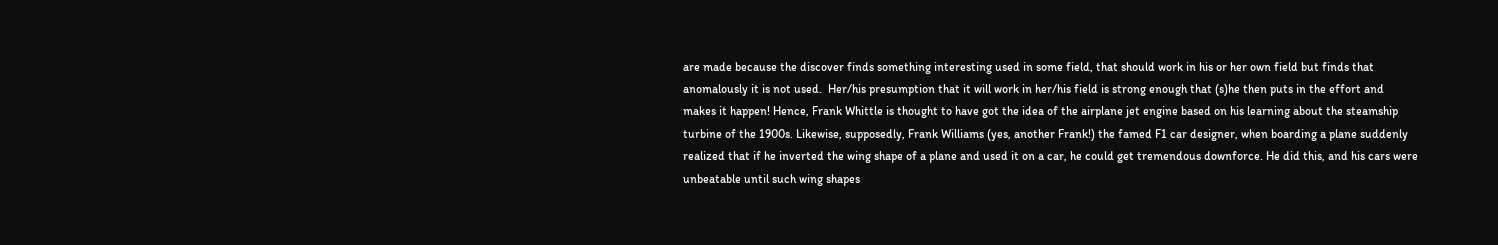are made because the discover finds something interesting used in some field, that should work in his or her own field but finds that anomalously it is not used.  Her/his presumption that it will work in her/his field is strong enough that (s)he then puts in the effort and makes it happen! Hence, Frank Whittle is thought to have got the idea of the airplane jet engine based on his learning about the steamship turbine of the 1900s. Likewise, supposedly, Frank Williams (yes, another Frank!) the famed F1 car designer, when boarding a plane suddenly realized that if he inverted the wing shape of a plane and used it on a car, he could get tremendous downforce. He did this, and his cars were unbeatable until such wing shapes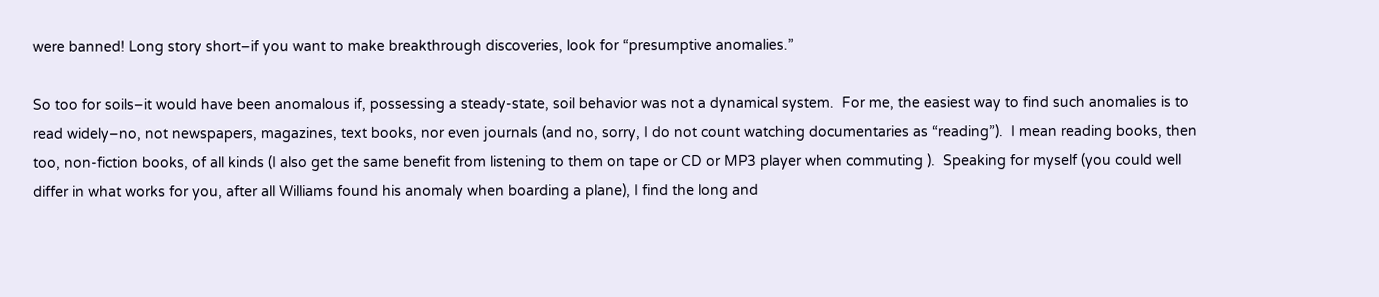were banned! Long story short–if you want to make breakthrough discoveries, look for “presumptive anomalies.”

So too for soils–it would have been anomalous if, possessing a steady-state, soil behavior was not a dynamical system.  For me, the easiest way to find such anomalies is to read widely–no, not newspapers, magazines, text books, nor even journals (and no, sorry, I do not count watching documentaries as “reading”).  I mean reading books, then too, non-fiction books, of all kinds (I also get the same benefit from listening to them on tape or CD or MP3 player when commuting ).  Speaking for myself (you could well differ in what works for you, after all Williams found his anomaly when boarding a plane), I find the long and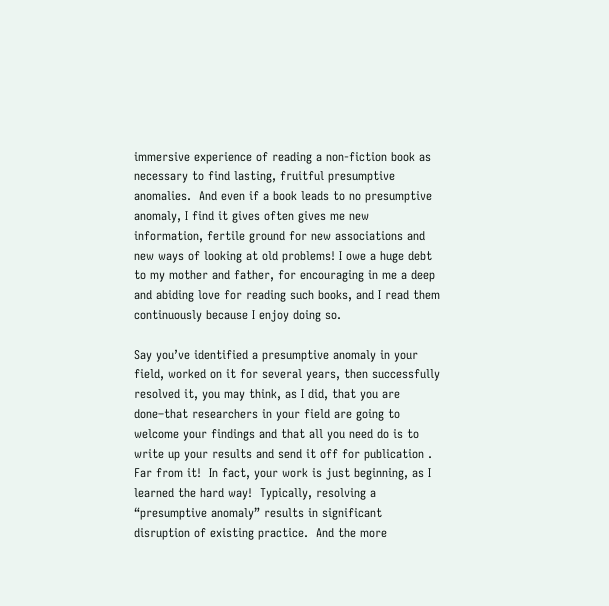immersive experience of reading a non-fiction book as necessary to find lasting, fruitful presumptive anomalies.  And even if a book leads to no presumptive anomaly, I find it gives often gives me new information, fertile ground for new associations and new ways of looking at old problems! I owe a huge debt to my mother and father, for encouraging in me a deep and abiding love for reading such books, and I read them continuously because I enjoy doing so.

Say you’ve identified a presumptive anomaly in your field, worked on it for several years, then successfully resolved it, you may think, as I did, that you are done–that researchers in your field are going to welcome your findings and that all you need do is to write up your results and send it off for publication .  Far from it!  In fact, your work is just beginning, as I learned the hard way!  Typically, resolving a “presumptive anomaly” results in significant disruption of existing practice.  And the more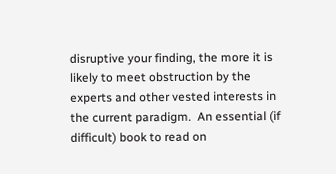disruptive your finding, the more it is likely to meet obstruction by the experts and other vested interests in the current paradigm.  An essential (if difficult) book to read on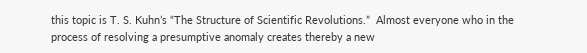this topic is T. S. Kuhn’s “The Structure of Scientific Revolutions.”  Almost everyone who in the process of resolving a presumptive anomaly creates thereby a new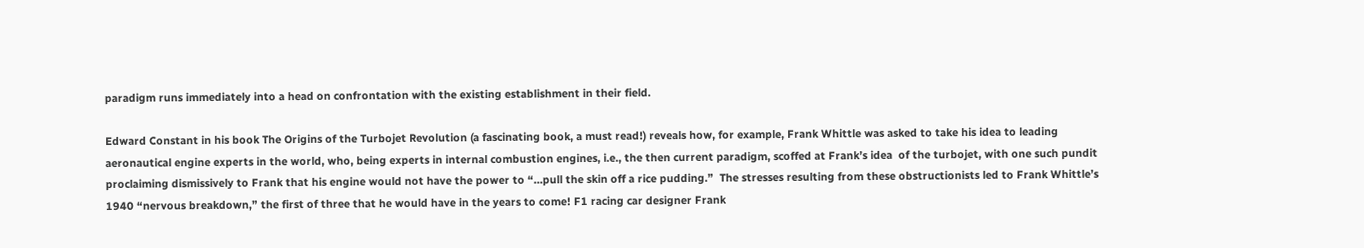paradigm runs immediately into a head on confrontation with the existing establishment in their field.

Edward Constant in his book The Origins of the Turbojet Revolution (a fascinating book, a must read!) reveals how, for example, Frank Whittle was asked to take his idea to leading aeronautical engine experts in the world, who, being experts in internal combustion engines, i.e., the then current paradigm, scoffed at Frank’s idea  of the turbojet, with one such pundit proclaiming dismissively to Frank that his engine would not have the power to “…pull the skin off a rice pudding.”  The stresses resulting from these obstructionists led to Frank Whittle’s 1940 “nervous breakdown,” the first of three that he would have in the years to come! F1 racing car designer Frank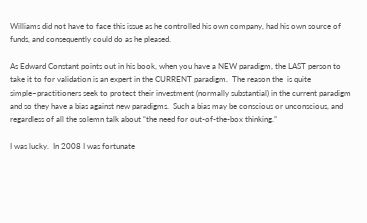Williams did not have to face this issue as he controlled his own company, had his own source of funds, and consequently could do as he pleased.

As Edward Constant points out in his book, when you have a NEW paradigm, the LAST person to take it to for validation is an expert in the CURRENT paradigm.  The reason the  is quite simple–practitioners seek to protect their investment (normally substantial) in the current paradigm and so they have a bias against new paradigms.  Such a bias may be conscious or unconscious, and regardless of all the solemn talk about “the need for out-of-the-box thinking.”

I was lucky.  In 2008 I was fortunate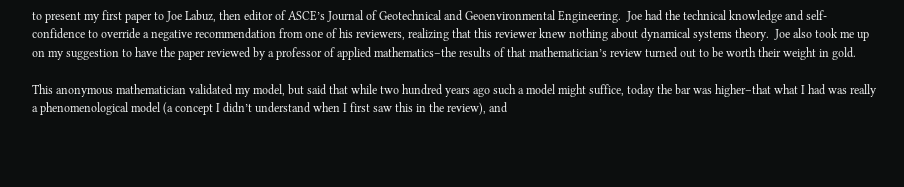to present my first paper to Joe Labuz, then editor of ASCE’s Journal of Geotechnical and Geoenvironmental Engineering.  Joe had the technical knowledge and self-confidence to override a negative recommendation from one of his reviewers, realizing that this reviewer knew nothing about dynamical systems theory.  Joe also took me up on my suggestion to have the paper reviewed by a professor of applied mathematics–the results of that mathematician’s review turned out to be worth their weight in gold.

This anonymous mathematician validated my model, but said that while two hundred years ago such a model might suffice, today the bar was higher–that what I had was really a phenomenological model (a concept I didn’t understand when I first saw this in the review), and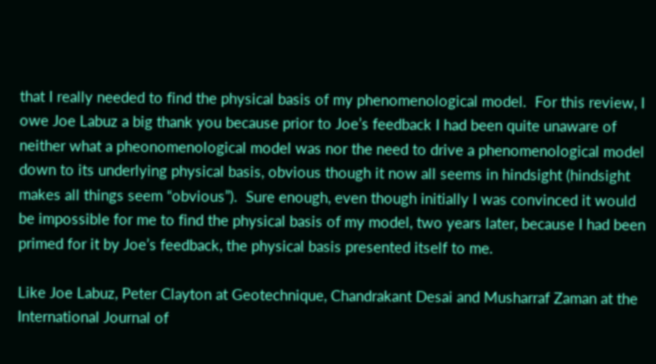that I really needed to find the physical basis of my phenomenological model.  For this review, I owe Joe Labuz a big thank you because prior to Joe’s feedback I had been quite unaware of neither what a pheonomenological model was nor the need to drive a phenomenological model down to its underlying physical basis, obvious though it now all seems in hindsight (hindsight makes all things seem “obvious”).  Sure enough, even though initially I was convinced it would be impossible for me to find the physical basis of my model, two years later, because I had been primed for it by Joe’s feedback, the physical basis presented itself to me.

Like Joe Labuz, Peter Clayton at Geotechnique, Chandrakant Desai and Musharraf Zaman at the International Journal of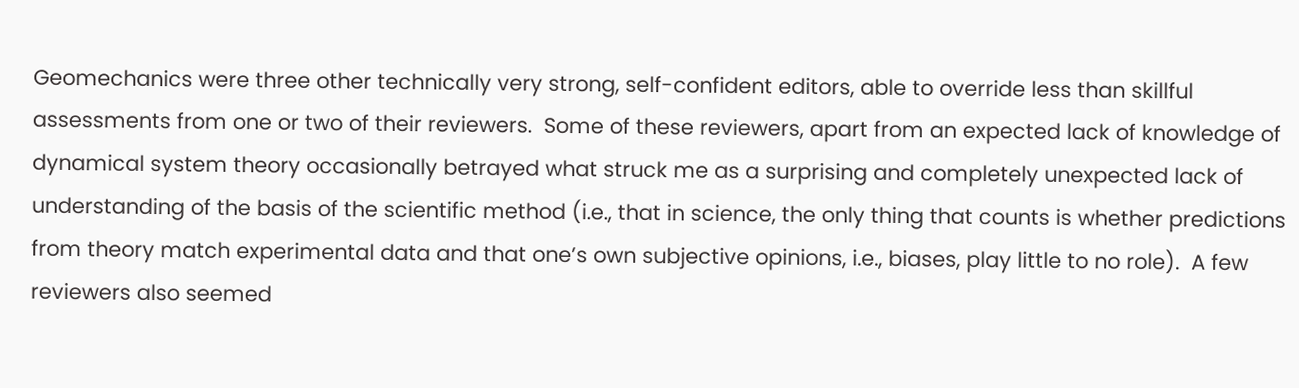Geomechanics were three other technically very strong, self-confident editors, able to override less than skillful assessments from one or two of their reviewers.  Some of these reviewers, apart from an expected lack of knowledge of dynamical system theory occasionally betrayed what struck me as a surprising and completely unexpected lack of understanding of the basis of the scientific method (i.e., that in science, the only thing that counts is whether predictions from theory match experimental data and that one’s own subjective opinions, i.e., biases, play little to no role).  A few reviewers also seemed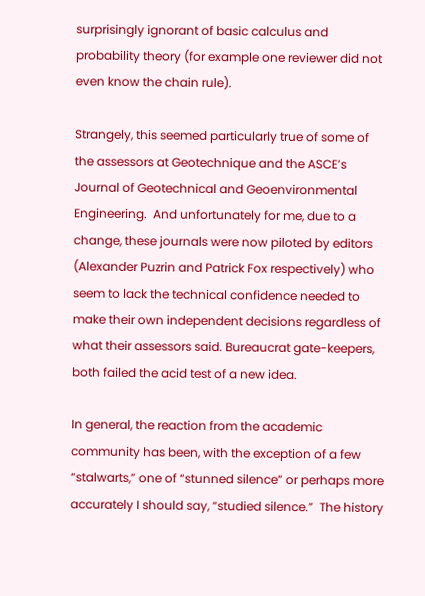surprisingly ignorant of basic calculus and probability theory (for example one reviewer did not even know the chain rule).

Strangely, this seemed particularly true of some of the assessors at Geotechnique and the ASCE’s Journal of Geotechnical and Geoenvironmental Engineering.  And unfortunately for me, due to a change, these journals were now piloted by editors (Alexander Puzrin and Patrick Fox respectively) who seem to lack the technical confidence needed to make their own independent decisions regardless of what their assessors said. Bureaucrat gate-keepers, both failed the acid test of a new idea.

In general, the reaction from the academic community has been, with the exception of a few “stalwarts,” one of “stunned silence” or perhaps more accurately I should say, “studied silence.”  The history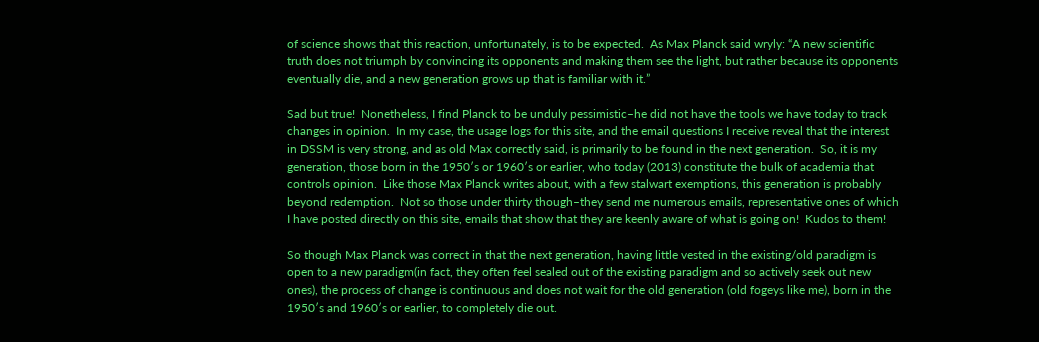of science shows that this reaction, unfortunately, is to be expected.  As Max Planck said wryly: “A new scientific truth does not triumph by convincing its opponents and making them see the light, but rather because its opponents eventually die, and a new generation grows up that is familiar with it.”

Sad but true!  Nonetheless, I find Planck to be unduly pessimistic–he did not have the tools we have today to track changes in opinion.  In my case, the usage logs for this site, and the email questions I receive reveal that the interest in DSSM is very strong, and as old Max correctly said, is primarily to be found in the next generation.  So, it is my generation, those born in the 1950′s or 1960′s or earlier, who today (2013) constitute the bulk of academia that controls opinion.  Like those Max Planck writes about, with a few stalwart exemptions, this generation is probably beyond redemption.  Not so those under thirty though–they send me numerous emails, representative ones of which I have posted directly on this site, emails that show that they are keenly aware of what is going on!  Kudos to them!

So though Max Planck was correct in that the next generation, having little vested in the existing/old paradigm is open to a new paradigm(in fact, they often feel sealed out of the existing paradigm and so actively seek out new ones), the process of change is continuous and does not wait for the old generation (old fogeys like me), born in the 1950′s and 1960′s or earlier, to completely die out.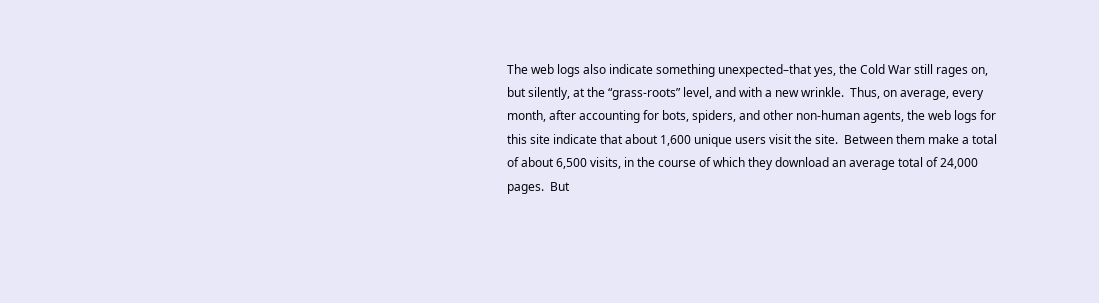The web logs also indicate something unexpected–that yes, the Cold War still rages on, but silently, at the “grass-roots” level, and with a new wrinkle.  Thus, on average, every month, after accounting for bots, spiders, and other non-human agents, the web logs for this site indicate that about 1,600 unique users visit the site.  Between them make a total of about 6,500 visits, in the course of which they download an average total of 24,000 pages.  But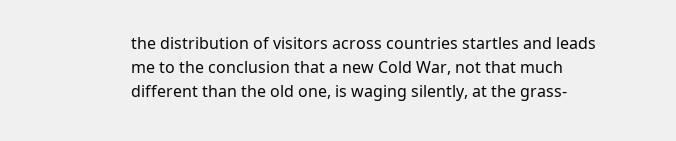the distribution of visitors across countries startles and leads me to the conclusion that a new Cold War, not that much different than the old one, is waging silently, at the grass-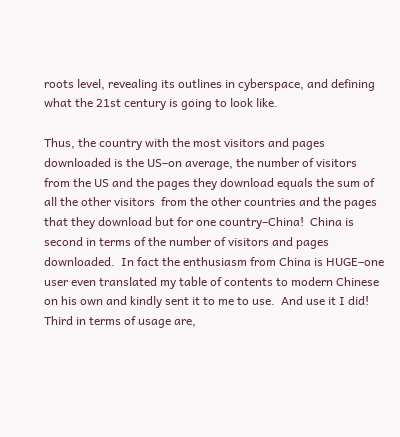roots level, revealing its outlines in cyberspace, and defining what the 21st century is going to look like.

Thus, the country with the most visitors and pages downloaded is the US–on average, the number of visitors from the US and the pages they download equals the sum of all the other visitors  from the other countries and the pages that they download but for one country–China!  China is second in terms of the number of visitors and pages downloaded.  In fact the enthusiasm from China is HUGE–one user even translated my table of contents to modern Chinese on his own and kindly sent it to me to use.  And use it I did!  Third in terms of usage are,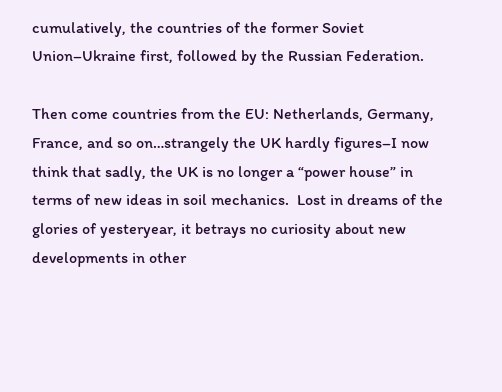cumulatively, the countries of the former Soviet Union–Ukraine first, followed by the Russian Federation.

Then come countries from the EU: Netherlands, Germany, France, and so on…strangely the UK hardly figures–I now think that sadly, the UK is no longer a “power house” in terms of new ideas in soil mechanics.  Lost in dreams of the glories of yesteryear, it betrays no curiosity about new developments in other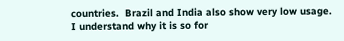countries.  Brazil and India also show very low usage. I understand why it is so for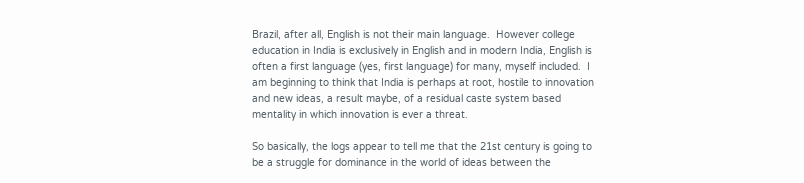Brazil, after all, English is not their main language.  However college education in India is exclusively in English and in modern India, English is often a first language (yes, first language) for many, myself included.  I am beginning to think that India is perhaps at root, hostile to innovation and new ideas, a result maybe, of a residual caste system based mentality in which innovation is ever a threat.

So basically, the logs appear to tell me that the 21st century is going to be a struggle for dominance in the world of ideas between the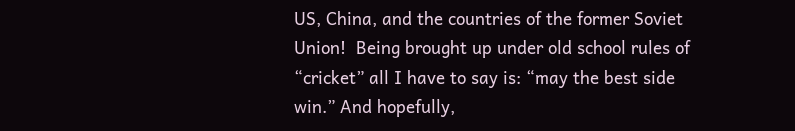US, China, and the countries of the former Soviet Union!  Being brought up under old school rules of “cricket” all I have to say is: “may the best side win.” And hopefully,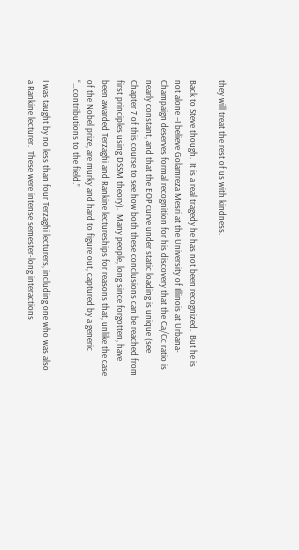they will treat the rest of us with kindness.

Back to Steve though.  It is a real tragedy he has not been recognized.  But he is not alone –I believe Golamreza Mesri at the University of Illinois at Urbana-Champaign deserves formal recognition for his discovery that the Ca/Cc ratio is nearly constant, and that the EOP curve under static loading is unique (see Chapter 7 of this course to see how both these conclusions can be reached from first principles using DSSM theory).  Many people, long since forgotten, have been awarded Terzaghi and Rankine lectureships for reasons that, unlike the case of the Nobel prize, are murky and hard to figure out, captured by a generic “…contributions to the field.”

I was taught by no less than four Terzaghi lecturers, including one who was also a Rankine lecturer.  These were intense semester-long interactions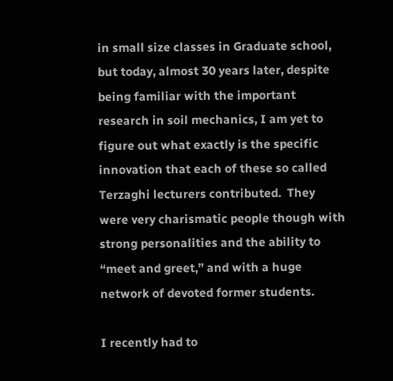in small size classes in Graduate school, but today, almost 30 years later, despite being familiar with the important research in soil mechanics, I am yet to figure out what exactly is the specific  innovation that each of these so called Terzaghi lecturers contributed.  They were very charismatic people though with strong personalities and the ability to “meet and greet,” and with a huge network of devoted former students.

I recently had to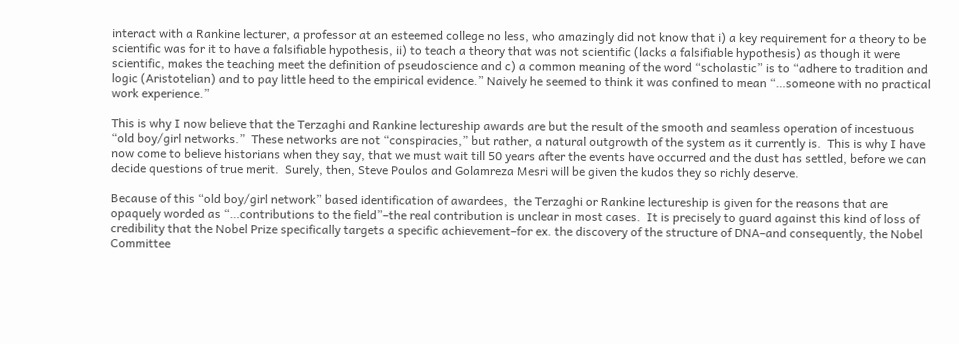interact with a Rankine lecturer, a professor at an esteemed college no less, who amazingly did not know that i) a key requirement for a theory to be scientific was for it to have a falsifiable hypothesis, ii) to teach a theory that was not scientific (lacks a falsifiable hypothesis) as though it were scientific, makes the teaching meet the definition of pseudoscience and c) a common meaning of the word “scholastic” is to “adhere to tradition and logic (Aristotelian) and to pay little heed to the empirical evidence.” Naively he seemed to think it was confined to mean “…someone with no practical work experience.”

This is why I now believe that the Terzaghi and Rankine lectureship awards are but the result of the smooth and seamless operation of incestuous “old boy/girl networks.”  These networks are not “conspiracies,” but rather, a natural outgrowth of the system as it currently is.  This is why I have now come to believe historians when they say, that we must wait till 50 years after the events have occurred and the dust has settled, before we can decide questions of true merit.  Surely, then, Steve Poulos and Golamreza Mesri will be given the kudos they so richly deserve.

Because of this “old boy/girl network” based identification of awardees,  the Terzaghi or Rankine lectureship is given for the reasons that are opaquely worded as “…contributions to the field”–the real contribution is unclear in most cases.  It is precisely to guard against this kind of loss of credibility that the Nobel Prize specifically targets a specific achievement–for ex. the discovery of the structure of DNA–and consequently, the Nobel Committee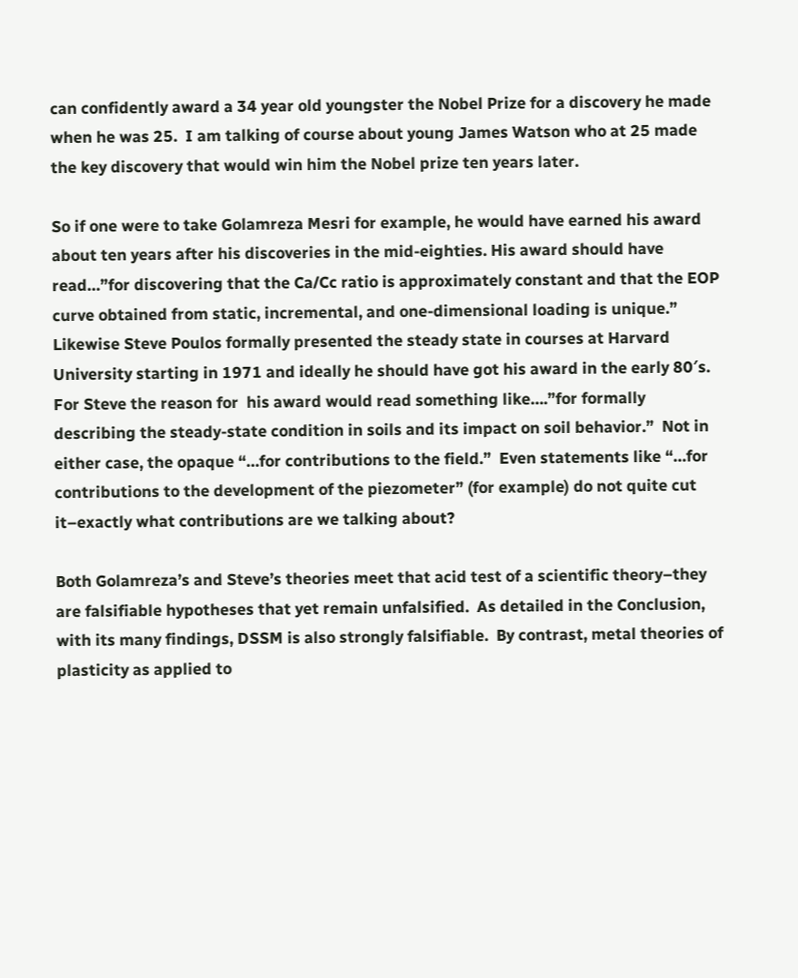can confidently award a 34 year old youngster the Nobel Prize for a discovery he made when he was 25.  I am talking of course about young James Watson who at 25 made the key discovery that would win him the Nobel prize ten years later.

So if one were to take Golamreza Mesri for example, he would have earned his award about ten years after his discoveries in the mid-eighties. His award should have read…”for discovering that the Ca/Cc ratio is approximately constant and that the EOP curve obtained from static, incremental, and one-dimensional loading is unique.”  Likewise Steve Poulos formally presented the steady state in courses at Harvard University starting in 1971 and ideally he should have got his award in the early 80′s.  For Steve the reason for  his award would read something like….”for formally describing the steady-state condition in soils and its impact on soil behavior.”  Not in either case, the opaque “…for contributions to the field.”  Even statements like “…for contributions to the development of the piezometer” (for example) do not quite cut it–exactly what contributions are we talking about?

Both Golamreza’s and Steve’s theories meet that acid test of a scientific theory–they are falsifiable hypotheses that yet remain unfalsified.  As detailed in the Conclusion, with its many findings, DSSM is also strongly falsifiable.  By contrast, metal theories of plasticity as applied to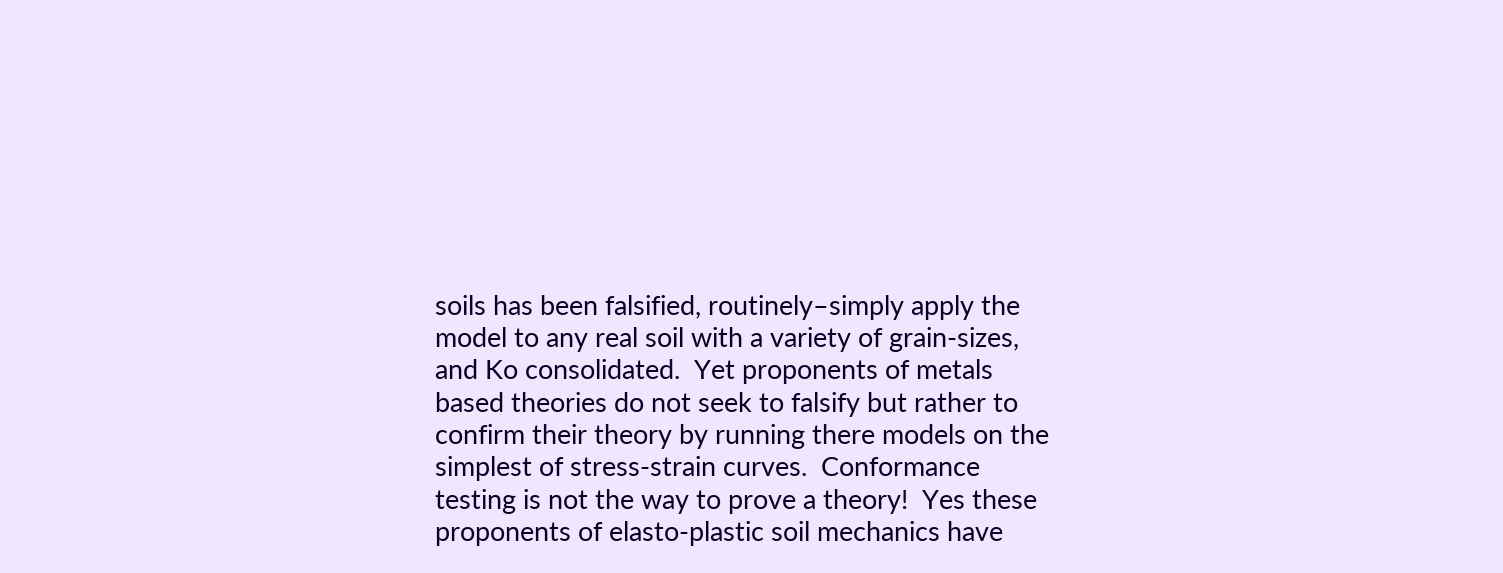soils has been falsified, routinely–simply apply the model to any real soil with a variety of grain-sizes, and Ko consolidated.  Yet proponents of metals based theories do not seek to falsify but rather to confirm their theory by running there models on the simplest of stress-strain curves.  Conformance testing is not the way to prove a theory!  Yes these proponents of elasto-plastic soil mechanics have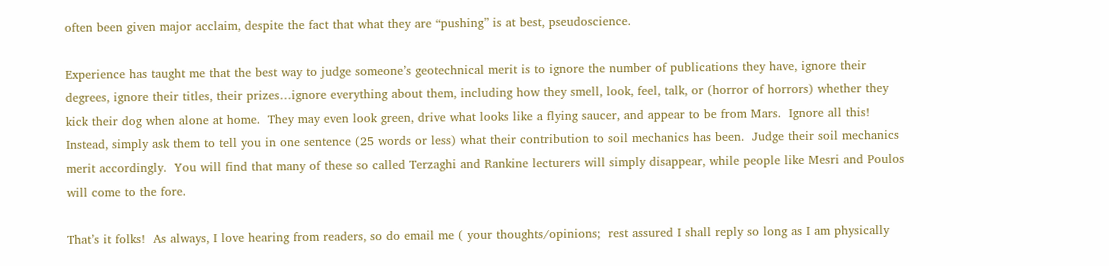often been given major acclaim, despite the fact that what they are “pushing” is at best, pseudoscience.

Experience has taught me that the best way to judge someone’s geotechnical merit is to ignore the number of publications they have, ignore their degrees, ignore their titles, their prizes…ignore everything about them, including how they smell, look, feel, talk, or (horror of horrors) whether they kick their dog when alone at home.  They may even look green, drive what looks like a flying saucer, and appear to be from Mars.  Ignore all this!  Instead, simply ask them to tell you in one sentence (25 words or less) what their contribution to soil mechanics has been.  Judge their soil mechanics merit accordingly.  You will find that many of these so called Terzaghi and Rankine lecturers will simply disappear, while people like Mesri and Poulos will come to the fore.

That’s it folks!  As always, I love hearing from readers, so do email me ( your thoughts/opinions;  rest assured I shall reply so long as I am physically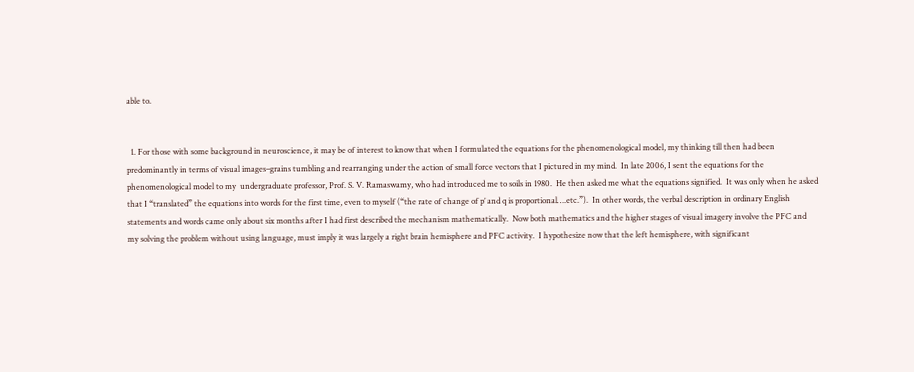able to.


  1. For those with some background in neuroscience, it may be of interest to know that when I formulated the equations for the phenomenological model, my thinking till then had been predominantly in terms of visual images–grains tumbling and rearranging under the action of small force vectors that I pictured in my mind.  In late 2006, I sent the equations for the phenomenological model to my  undergraduate professor, Prof. S. V. Ramaswamy, who had introduced me to soils in 1980.  He then asked me what the equations signified.  It was only when he asked that I “translated” the equations into words for the first time, even to myself (“the rate of change of p’ and q is proportional….etc.”).  In other words, the verbal description in ordinary English statements and words came only about six months after I had first described the mechanism mathematically.  Now both mathematics and the higher stages of visual imagery involve the PFC and my solving the problem without using language, must imply it was largely a right brain hemisphere and PFC activity.  I hypothesize now that the left hemisphere, with significant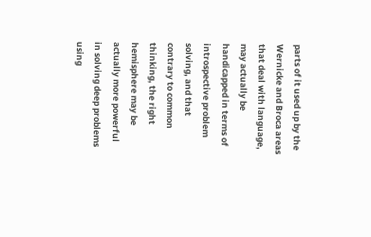parts of it used up by the Wernicke and Broca areas that deal with language, may actually be handicapped in terms of introspective problem solving, and that contrary to common thinking, the right hemisphere may be actually more powerful in solving deep problems using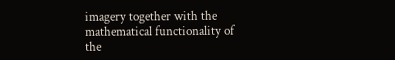imagery together with the mathematical functionality of the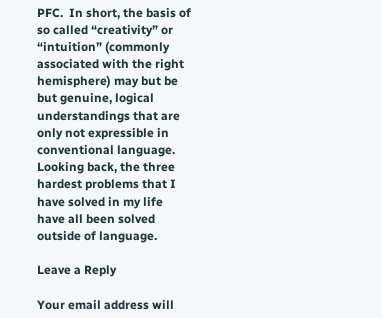PFC.  In short, the basis of so called “creativity” or “intuition” (commonly associated with the right hemisphere) may but be but genuine, logical understandings that are only not expressible in conventional language.  Looking back, the three hardest problems that I have solved in my life have all been solved outside of language.

Leave a Reply

Your email address will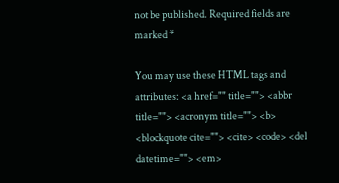not be published. Required fields are marked *

You may use these HTML tags and attributes: <a href="" title=""> <abbr title=""> <acronym title=""> <b> <blockquote cite=""> <cite> <code> <del datetime=""> <em>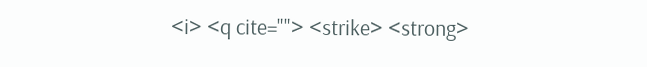<i> <q cite=""> <strike> <strong>